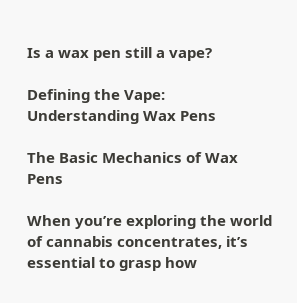Is a wax pen still a vape?

Defining the Vape: Understanding Wax Pens

The Basic Mechanics of Wax Pens

When you’re exploring the world of cannabis concentrates, it’s essential to grasp how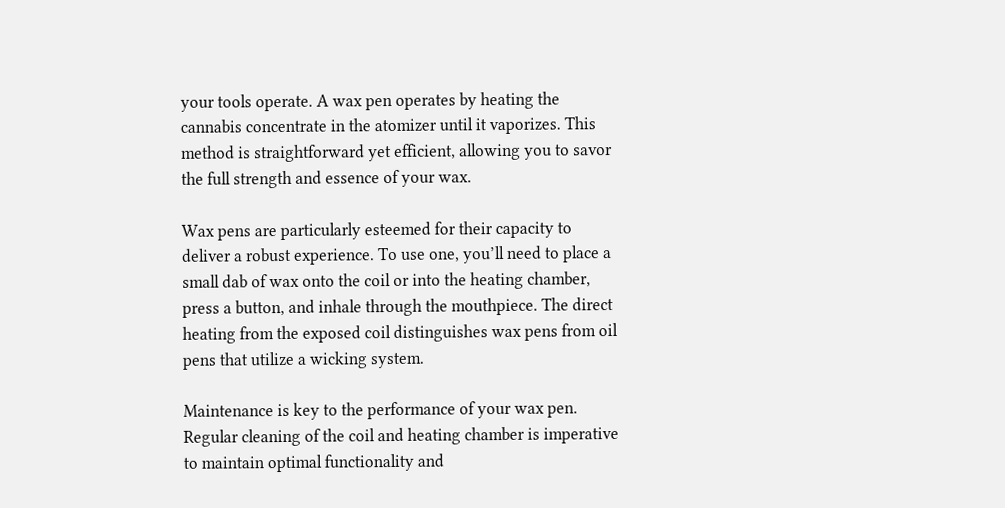your tools operate. A wax pen operates by heating the cannabis concentrate in the atomizer until it vaporizes. This method is straightforward yet efficient, allowing you to savor the full strength and essence of your wax.

Wax pens are particularly esteemed for their capacity to deliver a robust experience. To use one, you’ll need to place a small dab of wax onto the coil or into the heating chamber, press a button, and inhale through the mouthpiece. The direct heating from the exposed coil distinguishes wax pens from oil pens that utilize a wicking system.

Maintenance is key to the performance of your wax pen. Regular cleaning of the coil and heating chamber is imperative to maintain optimal functionality and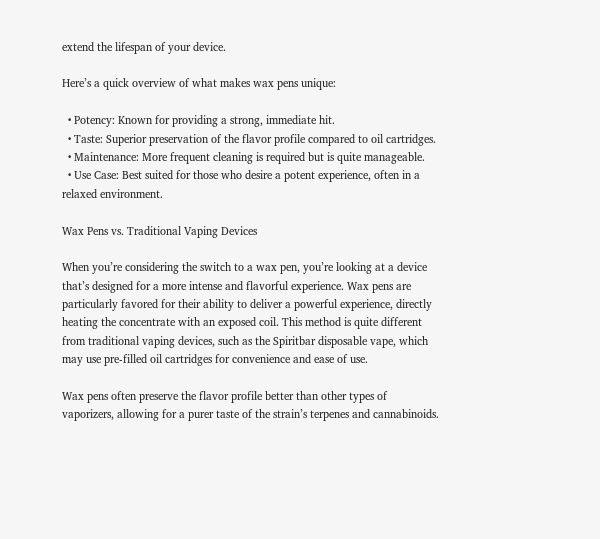extend the lifespan of your device.

Here’s a quick overview of what makes wax pens unique:

  • Potency: Known for providing a strong, immediate hit.
  • Taste: Superior preservation of the flavor profile compared to oil cartridges.
  • Maintenance: More frequent cleaning is required but is quite manageable.
  • Use Case: Best suited for those who desire a potent experience, often in a relaxed environment.

Wax Pens vs. Traditional Vaping Devices

When you’re considering the switch to a wax pen, you’re looking at a device that’s designed for a more intense and flavorful experience. Wax pens are particularly favored for their ability to deliver a powerful experience, directly heating the concentrate with an exposed coil. This method is quite different from traditional vaping devices, such as the Spiritbar disposable vape, which may use pre-filled oil cartridges for convenience and ease of use.

Wax pens often preserve the flavor profile better than other types of vaporizers, allowing for a purer taste of the strain’s terpenes and cannabinoids.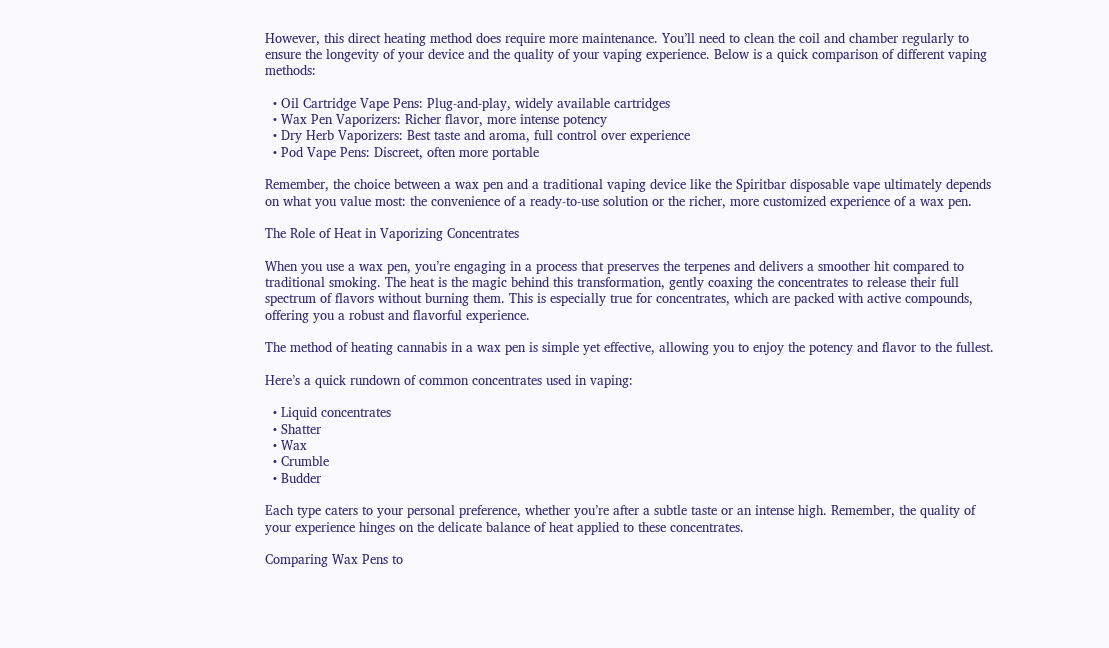However, this direct heating method does require more maintenance. You’ll need to clean the coil and chamber regularly to ensure the longevity of your device and the quality of your vaping experience. Below is a quick comparison of different vaping methods:

  • Oil Cartridge Vape Pens: Plug-and-play, widely available cartridges
  • Wax Pen Vaporizers: Richer flavor, more intense potency
  • Dry Herb Vaporizers: Best taste and aroma, full control over experience
  • Pod Vape Pens: Discreet, often more portable

Remember, the choice between a wax pen and a traditional vaping device like the Spiritbar disposable vape ultimately depends on what you value most: the convenience of a ready-to-use solution or the richer, more customized experience of a wax pen.

The Role of Heat in Vaporizing Concentrates

When you use a wax pen, you’re engaging in a process that preserves the terpenes and delivers a smoother hit compared to traditional smoking. The heat is the magic behind this transformation, gently coaxing the concentrates to release their full spectrum of flavors without burning them. This is especially true for concentrates, which are packed with active compounds, offering you a robust and flavorful experience.

The method of heating cannabis in a wax pen is simple yet effective, allowing you to enjoy the potency and flavor to the fullest.

Here’s a quick rundown of common concentrates used in vaping:

  • Liquid concentrates
  • Shatter
  • Wax
  • Crumble
  • Budder

Each type caters to your personal preference, whether you’re after a subtle taste or an intense high. Remember, the quality of your experience hinges on the delicate balance of heat applied to these concentrates.

Comparing Wax Pens to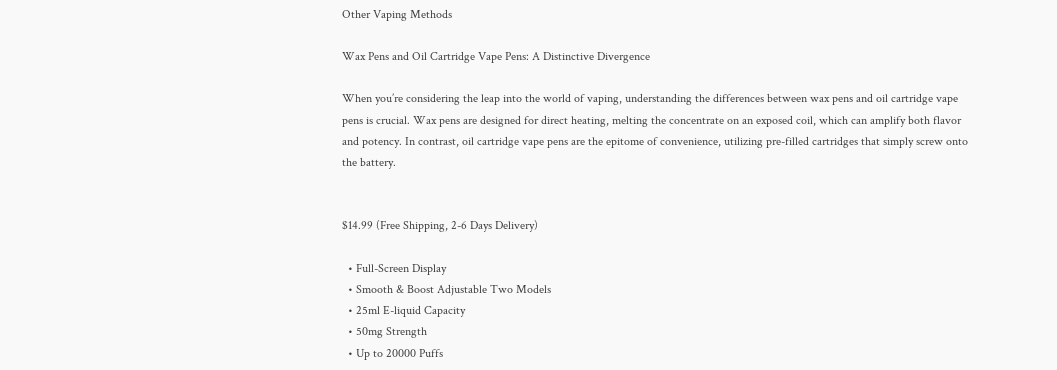Other Vaping Methods

Wax Pens and Oil Cartridge Vape Pens: A Distinctive Divergence

When you’re considering the leap into the world of vaping, understanding the differences between wax pens and oil cartridge vape pens is crucial. Wax pens are designed for direct heating, melting the concentrate on an exposed coil, which can amplify both flavor and potency. In contrast, oil cartridge vape pens are the epitome of convenience, utilizing pre-filled cartridges that simply screw onto the battery.


$14.99 (Free Shipping, 2-6 Days Delivery)

  • Full-Screen Display
  • Smooth & Boost Adjustable Two Models
  • 25ml E-liquid Capacity
  • 50mg Strength
  • Up to 20000 Puffs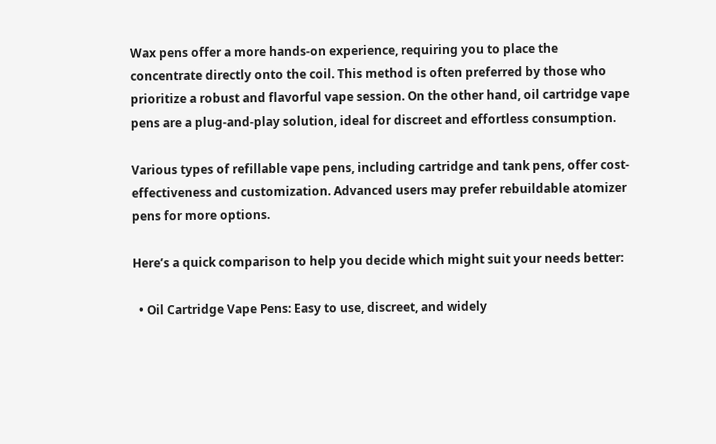Wax pens offer a more hands-on experience, requiring you to place the concentrate directly onto the coil. This method is often preferred by those who prioritize a robust and flavorful vape session. On the other hand, oil cartridge vape pens are a plug-and-play solution, ideal for discreet and effortless consumption.

Various types of refillable vape pens, including cartridge and tank pens, offer cost-effectiveness and customization. Advanced users may prefer rebuildable atomizer pens for more options.

Here’s a quick comparison to help you decide which might suit your needs better:

  • Oil Cartridge Vape Pens: Easy to use, discreet, and widely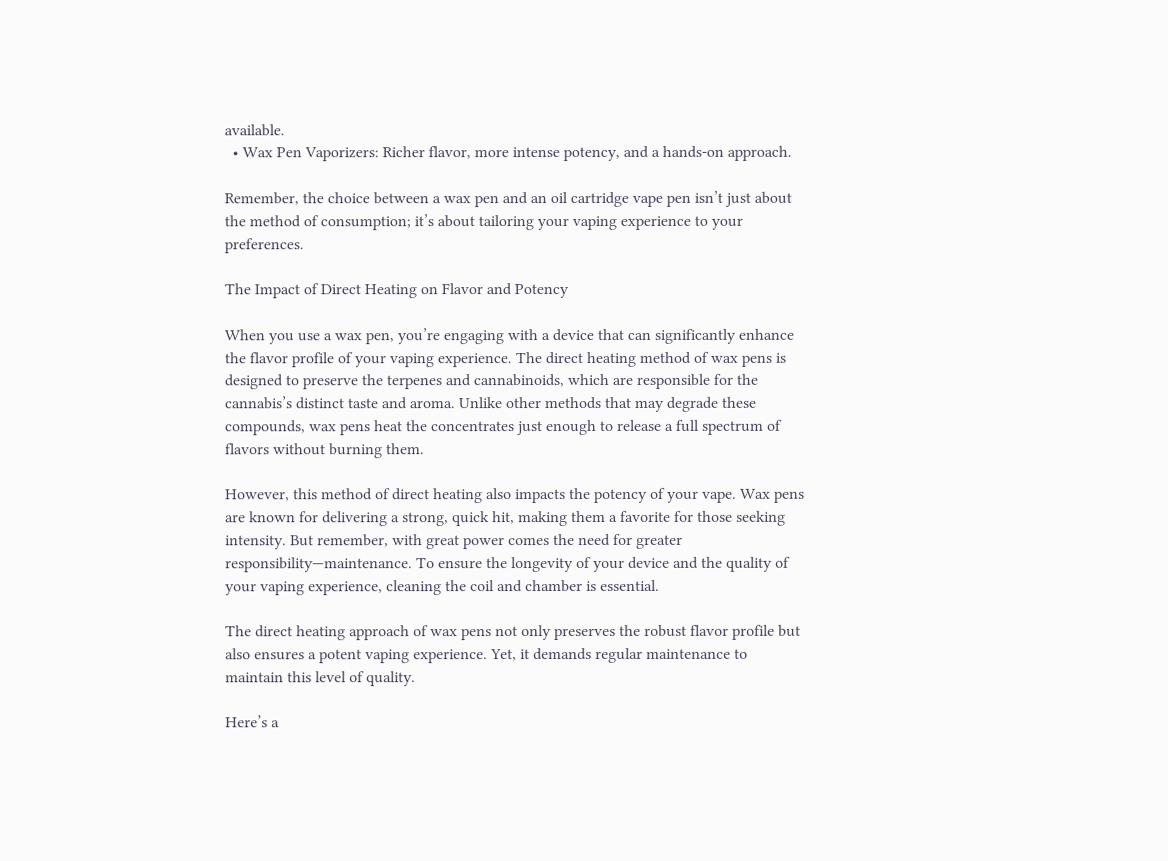available.
  • Wax Pen Vaporizers: Richer flavor, more intense potency, and a hands-on approach.

Remember, the choice between a wax pen and an oil cartridge vape pen isn’t just about the method of consumption; it’s about tailoring your vaping experience to your preferences.

The Impact of Direct Heating on Flavor and Potency

When you use a wax pen, you’re engaging with a device that can significantly enhance the flavor profile of your vaping experience. The direct heating method of wax pens is designed to preserve the terpenes and cannabinoids, which are responsible for the cannabis’s distinct taste and aroma. Unlike other methods that may degrade these compounds, wax pens heat the concentrates just enough to release a full spectrum of flavors without burning them.

However, this method of direct heating also impacts the potency of your vape. Wax pens are known for delivering a strong, quick hit, making them a favorite for those seeking intensity. But remember, with great power comes the need for greater responsibility—maintenance. To ensure the longevity of your device and the quality of your vaping experience, cleaning the coil and chamber is essential.

The direct heating approach of wax pens not only preserves the robust flavor profile but also ensures a potent vaping experience. Yet, it demands regular maintenance to maintain this level of quality.

Here’s a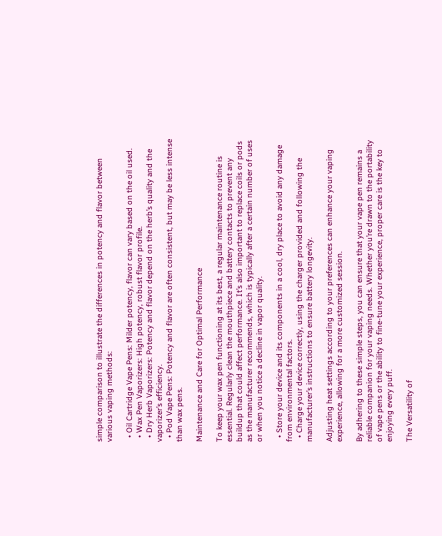simple comparison to illustrate the differences in potency and flavor between various vaping methods:

  • Oil Cartridge Vape Pens: Milder potency, flavor can vary based on the oil used.
  • Wax Pen Vaporizers: High potency, robust flavor profile.
  • Dry Herb Vaporizers: Potency and flavor depend on the herb’s quality and the vaporizer’s efficiency.
  • Pod Vape Pens: Potency and flavor are often consistent, but may be less intense than wax pens.

Maintenance and Care for Optimal Performance

To keep your wax pen functioning at its best, a regular maintenance routine is essential. Regularly clean the mouthpiece and battery contacts to prevent any buildup that could affect performance. It’s also important to replace coils or pods as the manufacturer recommends, which is typically after a certain number of uses or when you notice a decline in vapor quality.

  • Store your device and its components in a cool, dry place to avoid any damage from environmental factors.
  • Charge your device correctly, using the charger provided and following the manufacturer’s instructions to ensure battery longevity.

Adjusting heat settings according to your preferences can enhance your vaping experience, allowing for a more customized session.

By adhering to these simple steps, you can ensure that your vape pen remains a reliable companion for your vaping needs. Whether you’re drawn to the portability of vape pens or the ability to fine-tune your experience, proper care is the key to enjoying every puff.

The Versatility of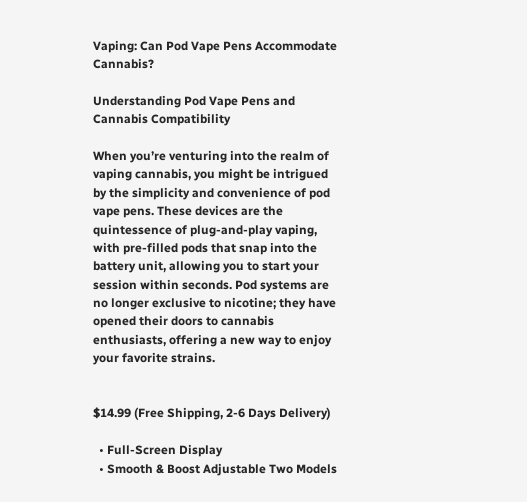Vaping: Can Pod Vape Pens Accommodate Cannabis?

Understanding Pod Vape Pens and Cannabis Compatibility

When you’re venturing into the realm of vaping cannabis, you might be intrigued by the simplicity and convenience of pod vape pens. These devices are the quintessence of plug-and-play vaping, with pre-filled pods that snap into the battery unit, allowing you to start your session within seconds. Pod systems are no longer exclusive to nicotine; they have opened their doors to cannabis enthusiasts, offering a new way to enjoy your favorite strains.


$14.99 (Free Shipping, 2-6 Days Delivery)

  • Full-Screen Display
  • Smooth & Boost Adjustable Two Models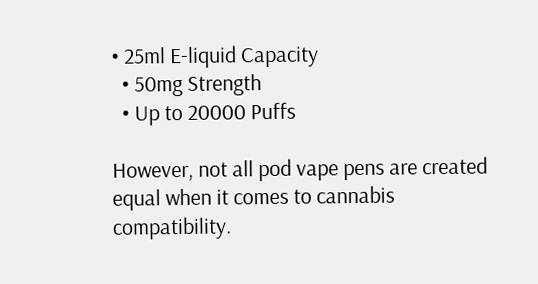• 25ml E-liquid Capacity
  • 50mg Strength
  • Up to 20000 Puffs

However, not all pod vape pens are created equal when it comes to cannabis compatibility.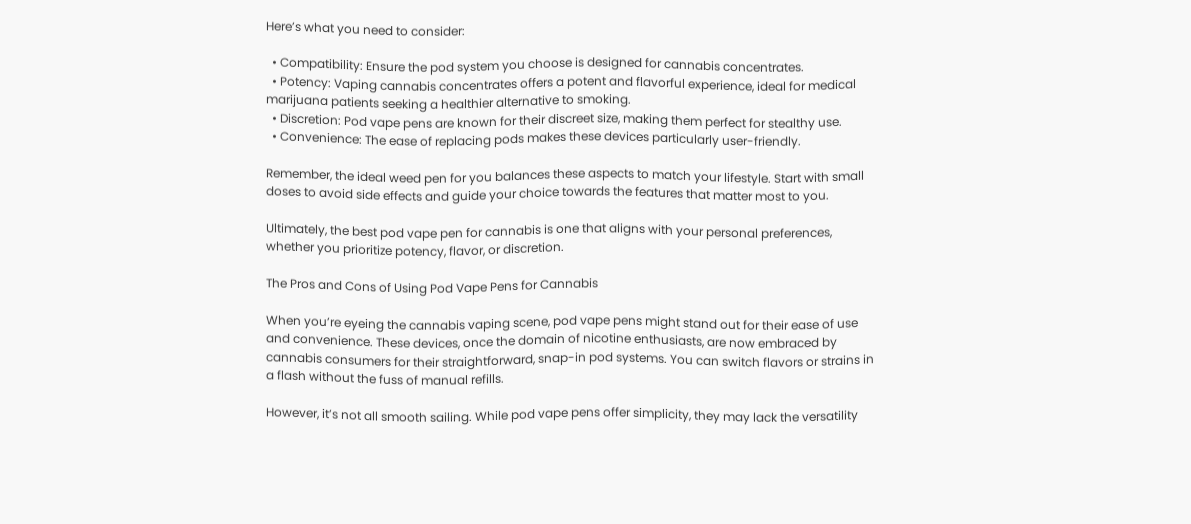Here’s what you need to consider:

  • Compatibility: Ensure the pod system you choose is designed for cannabis concentrates.
  • Potency: Vaping cannabis concentrates offers a potent and flavorful experience, ideal for medical marijuana patients seeking a healthier alternative to smoking.
  • Discretion: Pod vape pens are known for their discreet size, making them perfect for stealthy use.
  • Convenience: The ease of replacing pods makes these devices particularly user-friendly.

Remember, the ideal weed pen for you balances these aspects to match your lifestyle. Start with small doses to avoid side effects and guide your choice towards the features that matter most to you.

Ultimately, the best pod vape pen for cannabis is one that aligns with your personal preferences, whether you prioritize potency, flavor, or discretion.

The Pros and Cons of Using Pod Vape Pens for Cannabis

When you’re eyeing the cannabis vaping scene, pod vape pens might stand out for their ease of use and convenience. These devices, once the domain of nicotine enthusiasts, are now embraced by cannabis consumers for their straightforward, snap-in pod systems. You can switch flavors or strains in a flash without the fuss of manual refills.

However, it’s not all smooth sailing. While pod vape pens offer simplicity, they may lack the versatility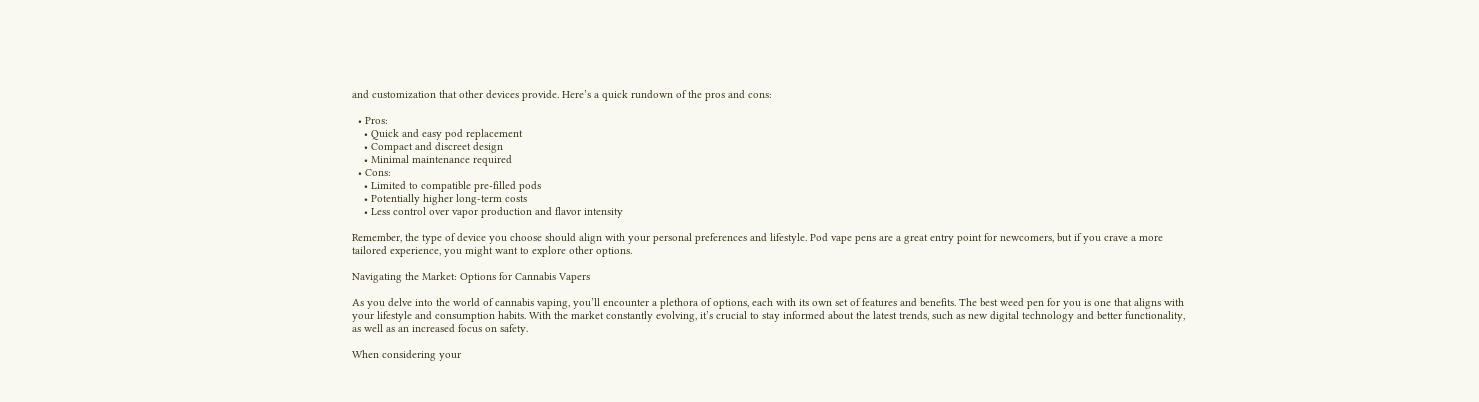and customization that other devices provide. Here’s a quick rundown of the pros and cons:

  • Pros:
    • Quick and easy pod replacement
    • Compact and discreet design
    • Minimal maintenance required
  • Cons:
    • Limited to compatible pre-filled pods
    • Potentially higher long-term costs
    • Less control over vapor production and flavor intensity

Remember, the type of device you choose should align with your personal preferences and lifestyle. Pod vape pens are a great entry point for newcomers, but if you crave a more tailored experience, you might want to explore other options.

Navigating the Market: Options for Cannabis Vapers

As you delve into the world of cannabis vaping, you’ll encounter a plethora of options, each with its own set of features and benefits. The best weed pen for you is one that aligns with your lifestyle and consumption habits. With the market constantly evolving, it’s crucial to stay informed about the latest trends, such as new digital technology and better functionality, as well as an increased focus on safety.

When considering your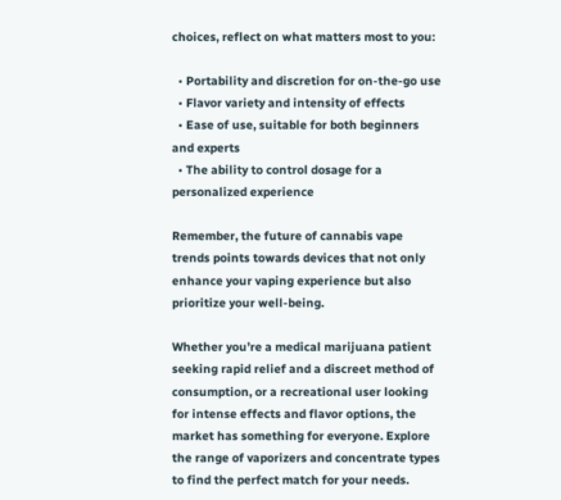choices, reflect on what matters most to you:

  • Portability and discretion for on-the-go use
  • Flavor variety and intensity of effects
  • Ease of use, suitable for both beginners and experts
  • The ability to control dosage for a personalized experience

Remember, the future of cannabis vape trends points towards devices that not only enhance your vaping experience but also prioritize your well-being.

Whether you’re a medical marijuana patient seeking rapid relief and a discreet method of consumption, or a recreational user looking for intense effects and flavor options, the market has something for everyone. Explore the range of vaporizers and concentrate types to find the perfect match for your needs.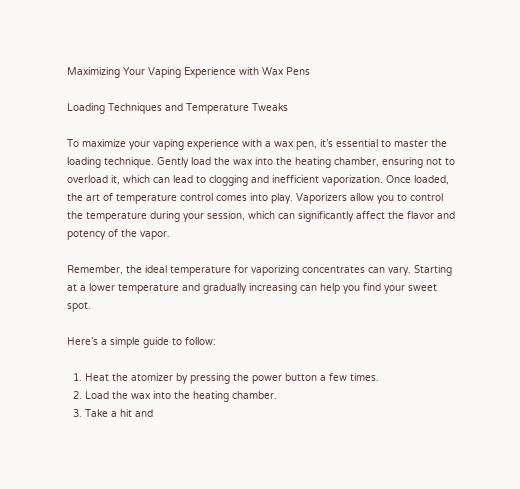Maximizing Your Vaping Experience with Wax Pens

Loading Techniques and Temperature Tweaks

To maximize your vaping experience with a wax pen, it’s essential to master the loading technique. Gently load the wax into the heating chamber, ensuring not to overload it, which can lead to clogging and inefficient vaporization. Once loaded, the art of temperature control comes into play. Vaporizers allow you to control the temperature during your session, which can significantly affect the flavor and potency of the vapor.

Remember, the ideal temperature for vaporizing concentrates can vary. Starting at a lower temperature and gradually increasing can help you find your sweet spot.

Here’s a simple guide to follow:

  1. Heat the atomizer by pressing the power button a few times.
  2. Load the wax into the heating chamber.
  3. Take a hit and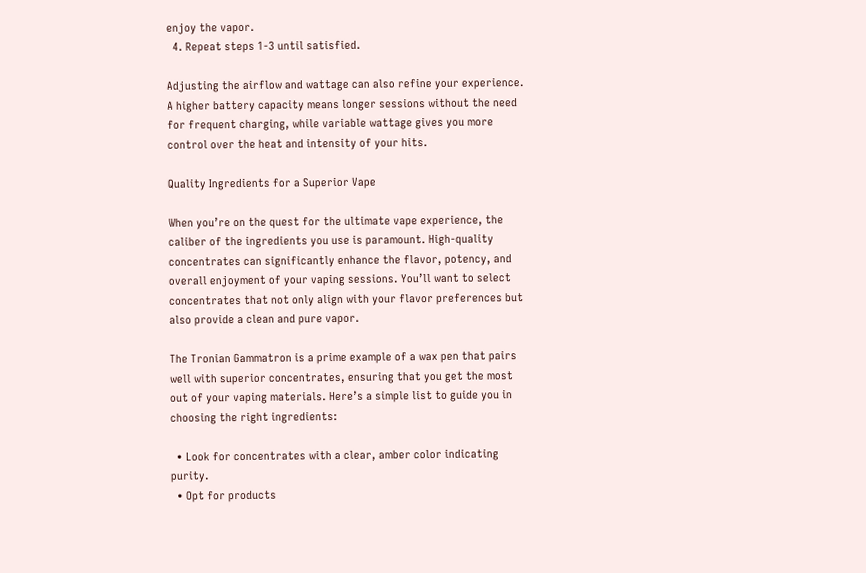enjoy the vapor.
  4. Repeat steps 1-3 until satisfied.

Adjusting the airflow and wattage can also refine your experience. A higher battery capacity means longer sessions without the need for frequent charging, while variable wattage gives you more control over the heat and intensity of your hits.

Quality Ingredients for a Superior Vape

When you’re on the quest for the ultimate vape experience, the caliber of the ingredients you use is paramount. High-quality concentrates can significantly enhance the flavor, potency, and overall enjoyment of your vaping sessions. You’ll want to select concentrates that not only align with your flavor preferences but also provide a clean and pure vapor.

The Tronian Gammatron is a prime example of a wax pen that pairs well with superior concentrates, ensuring that you get the most out of your vaping materials. Here’s a simple list to guide you in choosing the right ingredients:

  • Look for concentrates with a clear, amber color indicating purity.
  • Opt for products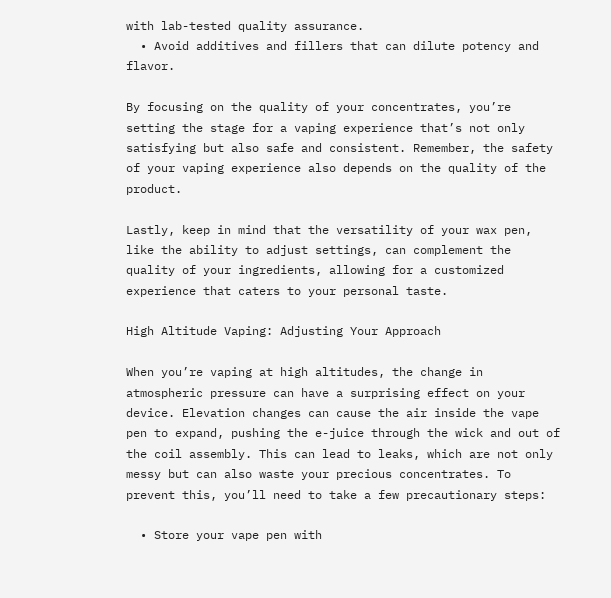with lab-tested quality assurance.
  • Avoid additives and fillers that can dilute potency and flavor.

By focusing on the quality of your concentrates, you’re setting the stage for a vaping experience that’s not only satisfying but also safe and consistent. Remember, the safety of your vaping experience also depends on the quality of the product.

Lastly, keep in mind that the versatility of your wax pen, like the ability to adjust settings, can complement the quality of your ingredients, allowing for a customized experience that caters to your personal taste.

High Altitude Vaping: Adjusting Your Approach

When you’re vaping at high altitudes, the change in atmospheric pressure can have a surprising effect on your device. Elevation changes can cause the air inside the vape pen to expand, pushing the e-juice through the wick and out of the coil assembly. This can lead to leaks, which are not only messy but can also waste your precious concentrates. To prevent this, you’ll need to take a few precautionary steps:

  • Store your vape pen with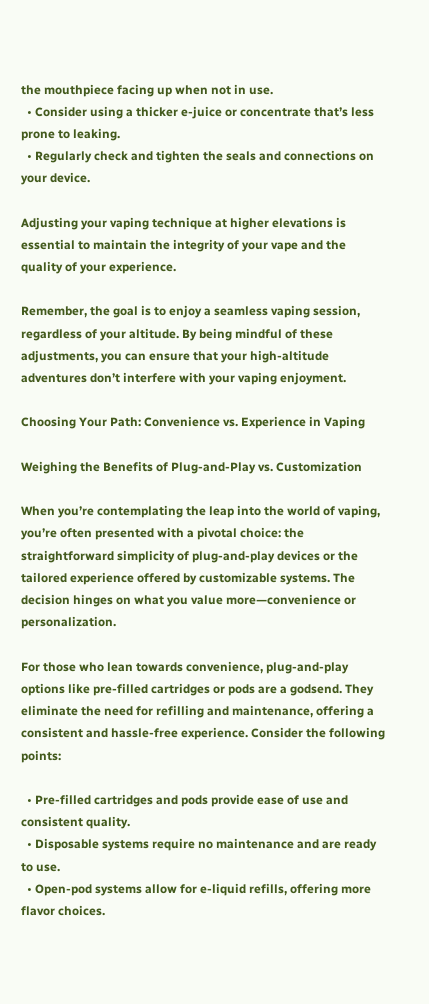the mouthpiece facing up when not in use.
  • Consider using a thicker e-juice or concentrate that’s less prone to leaking.
  • Regularly check and tighten the seals and connections on your device.

Adjusting your vaping technique at higher elevations is essential to maintain the integrity of your vape and the quality of your experience.

Remember, the goal is to enjoy a seamless vaping session, regardless of your altitude. By being mindful of these adjustments, you can ensure that your high-altitude adventures don’t interfere with your vaping enjoyment.

Choosing Your Path: Convenience vs. Experience in Vaping

Weighing the Benefits of Plug-and-Play vs. Customization

When you’re contemplating the leap into the world of vaping, you’re often presented with a pivotal choice: the straightforward simplicity of plug-and-play devices or the tailored experience offered by customizable systems. The decision hinges on what you value more—convenience or personalization.

For those who lean towards convenience, plug-and-play options like pre-filled cartridges or pods are a godsend. They eliminate the need for refilling and maintenance, offering a consistent and hassle-free experience. Consider the following points:

  • Pre-filled cartridges and pods provide ease of use and consistent quality.
  • Disposable systems require no maintenance and are ready to use.
  • Open-pod systems allow for e-liquid refills, offering more flavor choices.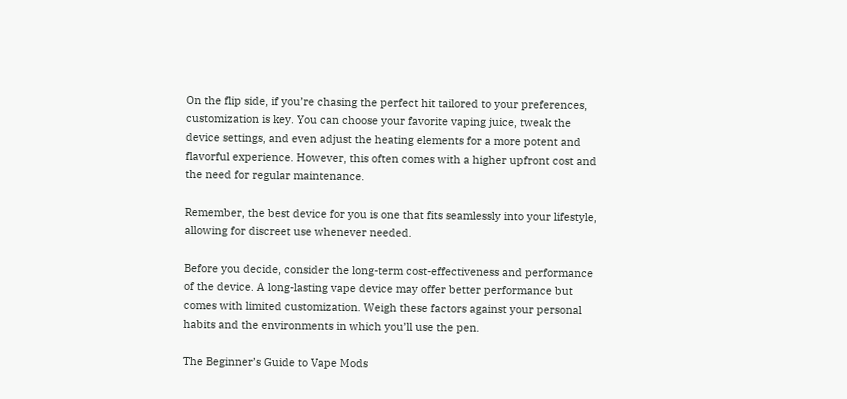On the flip side, if you’re chasing the perfect hit tailored to your preferences, customization is key. You can choose your favorite vaping juice, tweak the device settings, and even adjust the heating elements for a more potent and flavorful experience. However, this often comes with a higher upfront cost and the need for regular maintenance.

Remember, the best device for you is one that fits seamlessly into your lifestyle, allowing for discreet use whenever needed.

Before you decide, consider the long-term cost-effectiveness and performance of the device. A long-lasting vape device may offer better performance but comes with limited customization. Weigh these factors against your personal habits and the environments in which you’ll use the pen.

The Beginner’s Guide to Vape Mods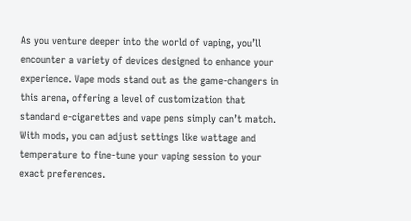As you venture deeper into the world of vaping, you’ll encounter a variety of devices designed to enhance your experience. Vape mods stand out as the game-changers in this arena, offering a level of customization that standard e-cigarettes and vape pens simply can’t match. With mods, you can adjust settings like wattage and temperature to fine-tune your vaping session to your exact preferences.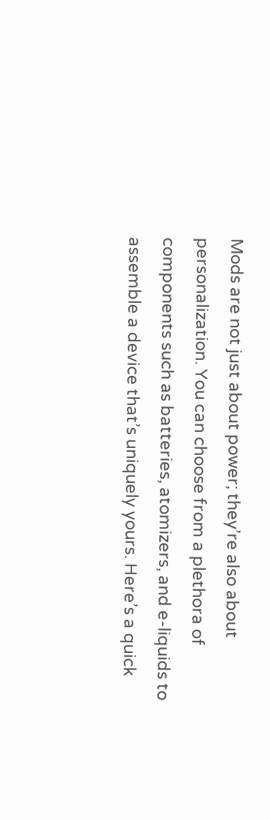Mods are not just about power; they’re also about personalization. You can choose from a plethora of components such as batteries, atomizers, and e-liquids to assemble a device that’s uniquely yours. Here’s a quick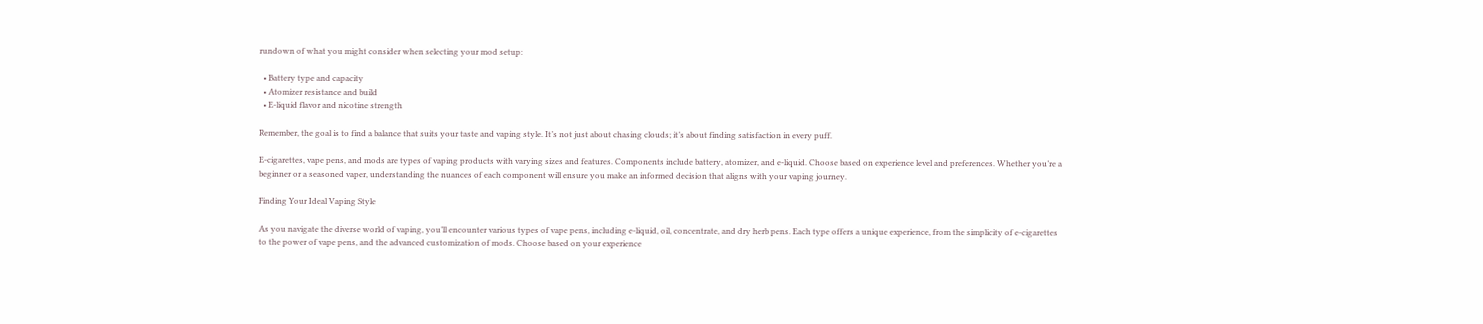rundown of what you might consider when selecting your mod setup:

  • Battery type and capacity
  • Atomizer resistance and build
  • E-liquid flavor and nicotine strength

Remember, the goal is to find a balance that suits your taste and vaping style. It’s not just about chasing clouds; it’s about finding satisfaction in every puff.

E-cigarettes, vape pens, and mods are types of vaping products with varying sizes and features. Components include battery, atomizer, and e-liquid. Choose based on experience level and preferences. Whether you’re a beginner or a seasoned vaper, understanding the nuances of each component will ensure you make an informed decision that aligns with your vaping journey.

Finding Your Ideal Vaping Style

As you navigate the diverse world of vaping, you’ll encounter various types of vape pens, including e-liquid, oil, concentrate, and dry herb pens. Each type offers a unique experience, from the simplicity of e-cigarettes to the power of vape pens, and the advanced customization of mods. Choose based on your experience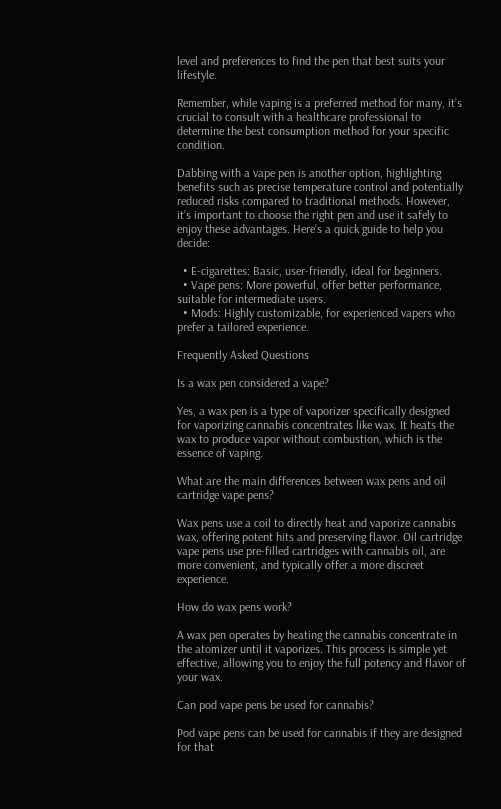level and preferences to find the pen that best suits your lifestyle.

Remember, while vaping is a preferred method for many, it’s crucial to consult with a healthcare professional to determine the best consumption method for your specific condition.

Dabbing with a vape pen is another option, highlighting benefits such as precise temperature control and potentially reduced risks compared to traditional methods. However, it’s important to choose the right pen and use it safely to enjoy these advantages. Here’s a quick guide to help you decide:

  • E-cigarettes: Basic, user-friendly, ideal for beginners.
  • Vape pens: More powerful, offer better performance, suitable for intermediate users.
  • Mods: Highly customizable, for experienced vapers who prefer a tailored experience.

Frequently Asked Questions

Is a wax pen considered a vape?

Yes, a wax pen is a type of vaporizer specifically designed for vaporizing cannabis concentrates like wax. It heats the wax to produce vapor without combustion, which is the essence of vaping.

What are the main differences between wax pens and oil cartridge vape pens?

Wax pens use a coil to directly heat and vaporize cannabis wax, offering potent hits and preserving flavor. Oil cartridge vape pens use pre-filled cartridges with cannabis oil, are more convenient, and typically offer a more discreet experience.

How do wax pens work?

A wax pen operates by heating the cannabis concentrate in the atomizer until it vaporizes. This process is simple yet effective, allowing you to enjoy the full potency and flavor of your wax.

Can pod vape pens be used for cannabis?

Pod vape pens can be used for cannabis if they are designed for that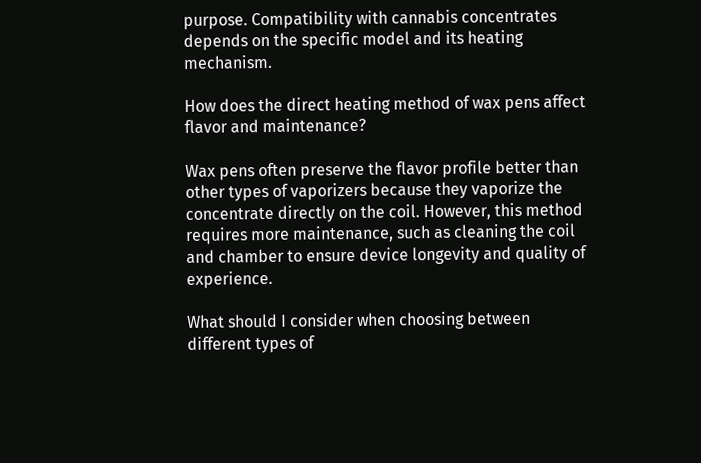purpose. Compatibility with cannabis concentrates depends on the specific model and its heating mechanism.

How does the direct heating method of wax pens affect flavor and maintenance?

Wax pens often preserve the flavor profile better than other types of vaporizers because they vaporize the concentrate directly on the coil. However, this method requires more maintenance, such as cleaning the coil and chamber to ensure device longevity and quality of experience.

What should I consider when choosing between different types of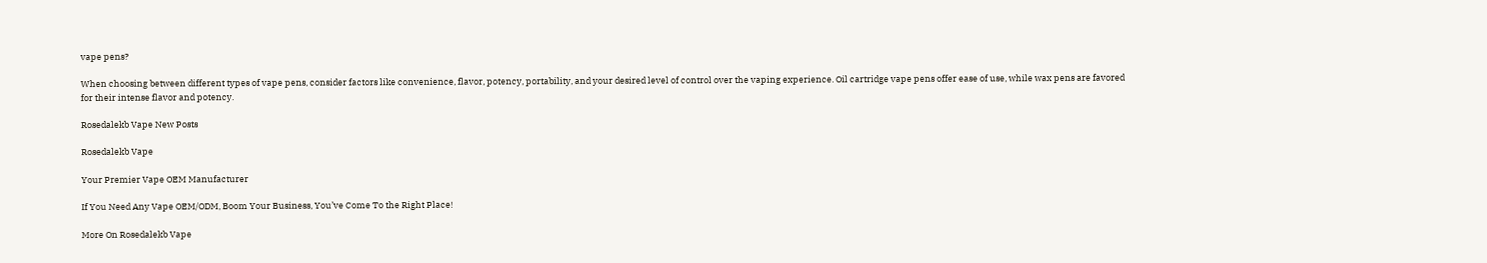vape pens?

When choosing between different types of vape pens, consider factors like convenience, flavor, potency, portability, and your desired level of control over the vaping experience. Oil cartridge vape pens offer ease of use, while wax pens are favored for their intense flavor and potency.

Rosedalekb Vape New Posts

Rosedalekb Vape

Your Premier Vape OEM Manufacturer

If You Need Any Vape OEM/ODM, Boom Your Business, You’ve Come To the Right Place!

More On Rosedalekb Vape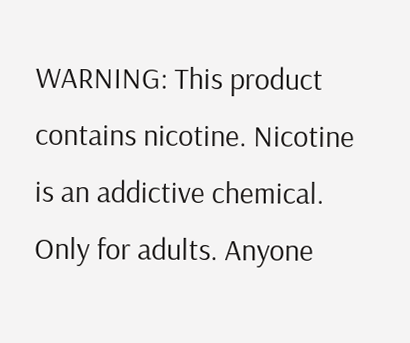WARNING: This product contains nicotine. Nicotine is an addictive chemical. Only for adults. Anyone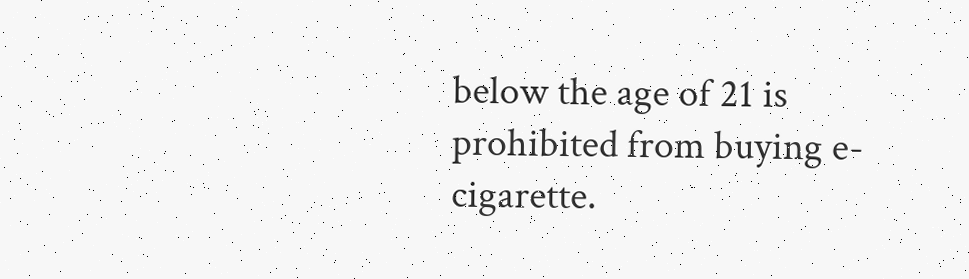below the age of 21 is prohibited from buying e-cigarette.